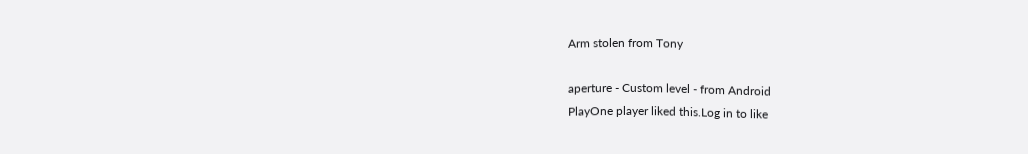Arm stolen from Tony

aperture - Custom level - from Android
PlayOne player liked this.Log in to like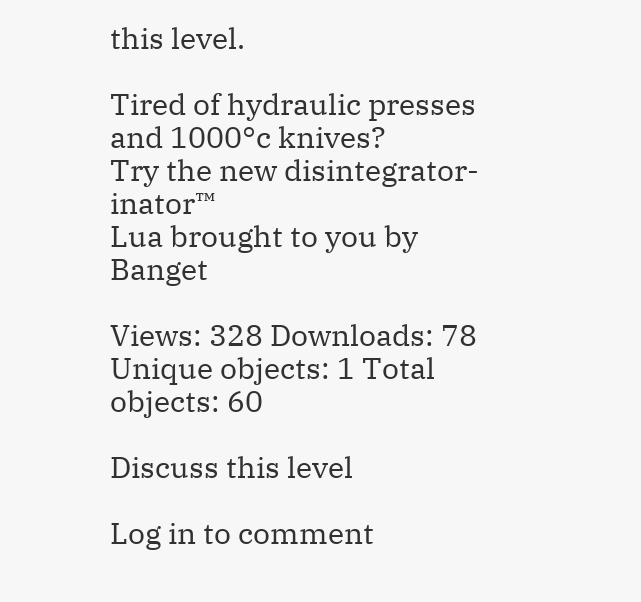this level.

Tired of hydraulic presses and 1000°c knives?
Try the new disintegrator-inator™
Lua brought to you by Banget

Views: 328 Downloads: 78 Unique objects: 1 Total objects: 60

Discuss this level

Log in to comment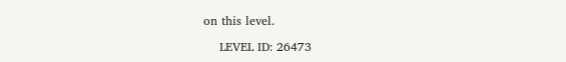on this level.

    LEVEL ID: 26473